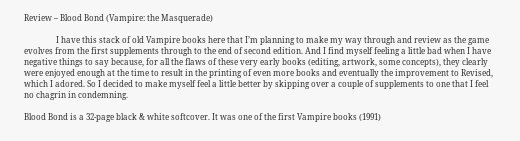Review – Blood Bond (Vampire: the Masquerade)

                I have this stack of old Vampire books here that I’m planning to make my way through and review as the game evolves from the first supplements through to the end of second edition. And I find myself feeling a little bad when I have negative things to say because, for all the flaws of these very early books (editing, artwork, some concepts), they clearly were enjoyed enough at the time to result in the printing of even more books and eventually the improvement to Revised, which I adored. So I decided to make myself feel a little better by skipping over a couple of supplements to one that I feel no chagrin in condemning.

Blood Bond is a 32-page black & white softcover. It was one of the first Vampire books (1991)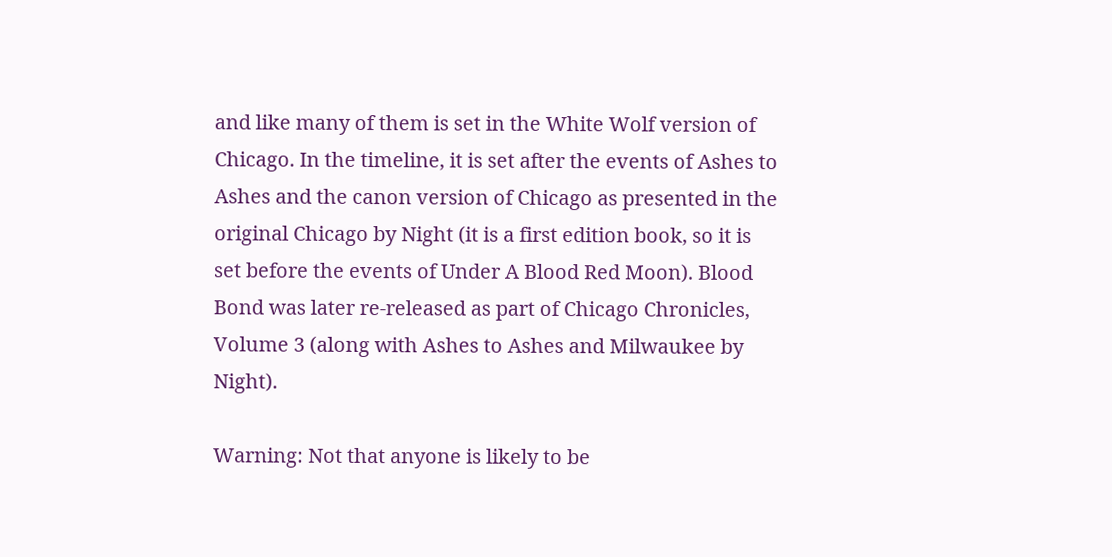and like many of them is set in the White Wolf version of Chicago. In the timeline, it is set after the events of Ashes to Ashes and the canon version of Chicago as presented in the original Chicago by Night (it is a first edition book, so it is set before the events of Under A Blood Red Moon). Blood Bond was later re-released as part of Chicago Chronicles, Volume 3 (along with Ashes to Ashes and Milwaukee by Night).

Warning: Not that anyone is likely to be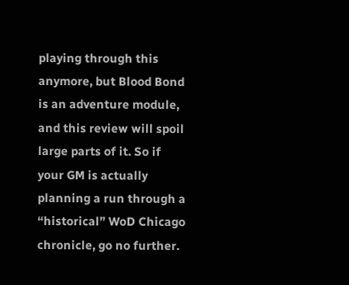playing through this anymore, but Blood Bond is an adventure module, and this review will spoil large parts of it. So if your GM is actually planning a run through a “historical” WoD Chicago chronicle, go no further.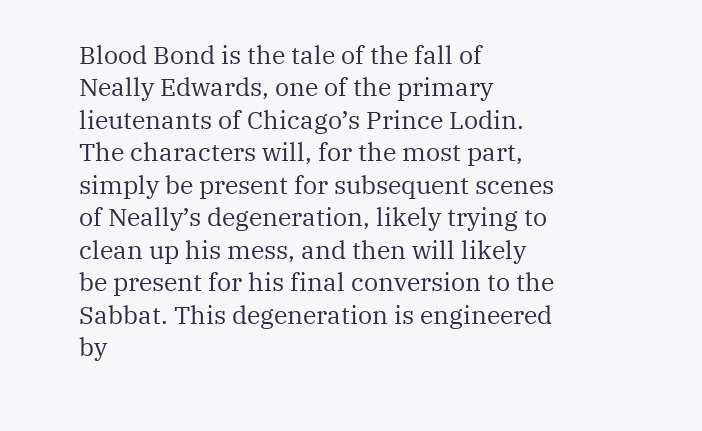Blood Bond is the tale of the fall of Neally Edwards, one of the primary lieutenants of Chicago’s Prince Lodin. The characters will, for the most part, simply be present for subsequent scenes of Neally’s degeneration, likely trying to clean up his mess, and then will likely be present for his final conversion to the Sabbat. This degeneration is engineered by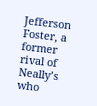Jefferson Foster, a former rival of Neally’s who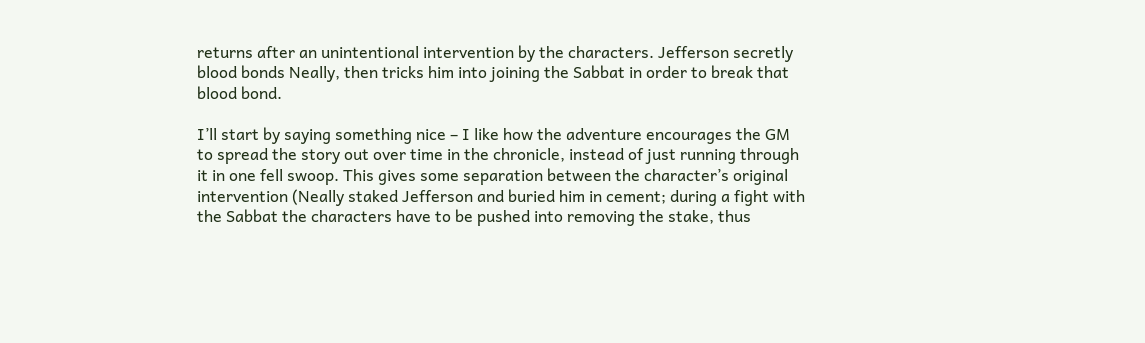returns after an unintentional intervention by the characters. Jefferson secretly blood bonds Neally, then tricks him into joining the Sabbat in order to break that blood bond.

I’ll start by saying something nice – I like how the adventure encourages the GM to spread the story out over time in the chronicle, instead of just running through it in one fell swoop. This gives some separation between the character’s original intervention (Neally staked Jefferson and buried him in cement; during a fight with the Sabbat the characters have to be pushed into removing the stake, thus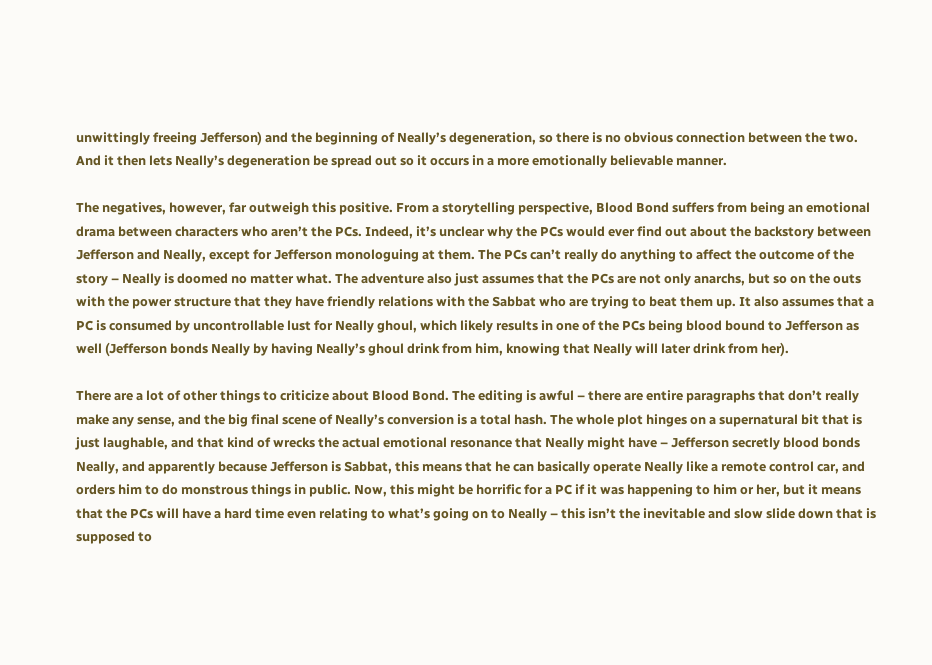unwittingly freeing Jefferson) and the beginning of Neally’s degeneration, so there is no obvious connection between the two. And it then lets Neally’s degeneration be spread out so it occurs in a more emotionally believable manner.

The negatives, however, far outweigh this positive. From a storytelling perspective, Blood Bond suffers from being an emotional drama between characters who aren’t the PCs. Indeed, it’s unclear why the PCs would ever find out about the backstory between Jefferson and Neally, except for Jefferson monologuing at them. The PCs can’t really do anything to affect the outcome of the story – Neally is doomed no matter what. The adventure also just assumes that the PCs are not only anarchs, but so on the outs with the power structure that they have friendly relations with the Sabbat who are trying to beat them up. It also assumes that a PC is consumed by uncontrollable lust for Neally ghoul, which likely results in one of the PCs being blood bound to Jefferson as well (Jefferson bonds Neally by having Neally’s ghoul drink from him, knowing that Neally will later drink from her).

There are a lot of other things to criticize about Blood Bond. The editing is awful – there are entire paragraphs that don’t really make any sense, and the big final scene of Neally’s conversion is a total hash. The whole plot hinges on a supernatural bit that is just laughable, and that kind of wrecks the actual emotional resonance that Neally might have – Jefferson secretly blood bonds Neally, and apparently because Jefferson is Sabbat, this means that he can basically operate Neally like a remote control car, and orders him to do monstrous things in public. Now, this might be horrific for a PC if it was happening to him or her, but it means that the PCs will have a hard time even relating to what’s going on to Neally – this isn’t the inevitable and slow slide down that is supposed to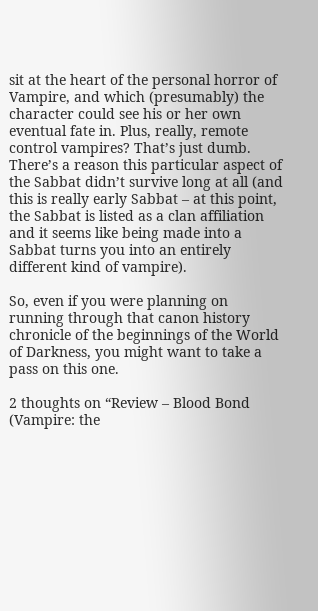sit at the heart of the personal horror of Vampire, and which (presumably) the character could see his or her own eventual fate in. Plus, really, remote control vampires? That’s just dumb. There’s a reason this particular aspect of the Sabbat didn’t survive long at all (and this is really early Sabbat – at this point, the Sabbat is listed as a clan affiliation and it seems like being made into a Sabbat turns you into an entirely different kind of vampire).

So, even if you were planning on running through that canon history chronicle of the beginnings of the World of Darkness, you might want to take a pass on this one.

2 thoughts on “Review – Blood Bond (Vampire: the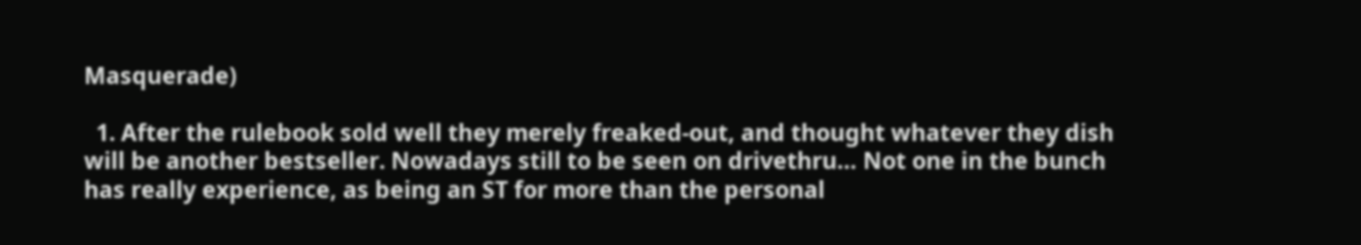Masquerade)

  1. After the rulebook sold well they merely freaked-out, and thought whatever they dish will be another bestseller. Nowadays still to be seen on drivethru… Not one in the bunch has really experience, as being an ST for more than the personal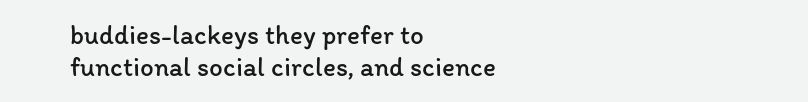buddies-lackeys they prefer to functional social circles, and science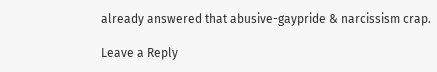already answered that abusive-gaypride & narcissism crap.

Leave a Reply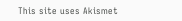This site uses Akismet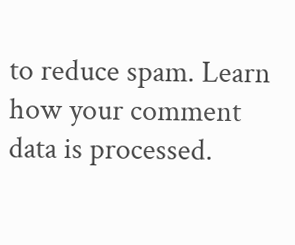to reduce spam. Learn how your comment data is processed.